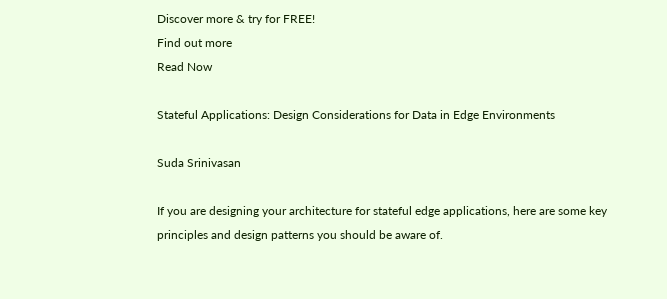Discover more & try for FREE!
Find out more
Read Now

Stateful Applications: Design Considerations for Data in Edge Environments

Suda Srinivasan

If you are designing your architecture for stateful edge applications, here are some key principles and design patterns you should be aware of.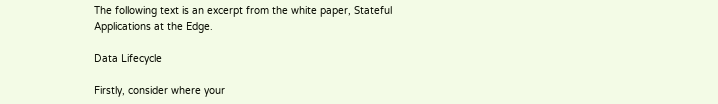The following text is an excerpt from the white paper, Stateful Applications at the Edge.

Data Lifecycle

Firstly, consider where your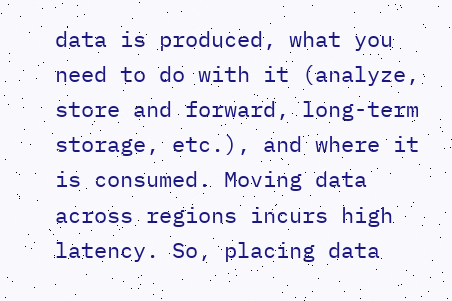data is produced, what you need to do with it (analyze, store and forward, long-term storage, etc.), and where it is consumed. Moving data across regions incurs high latency. So, placing data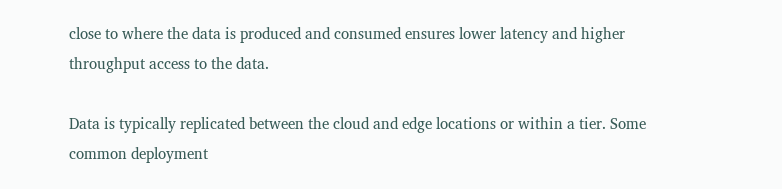close to where the data is produced and consumed ensures lower latency and higher throughput access to the data.

Data is typically replicated between the cloud and edge locations or within a tier. Some common deployment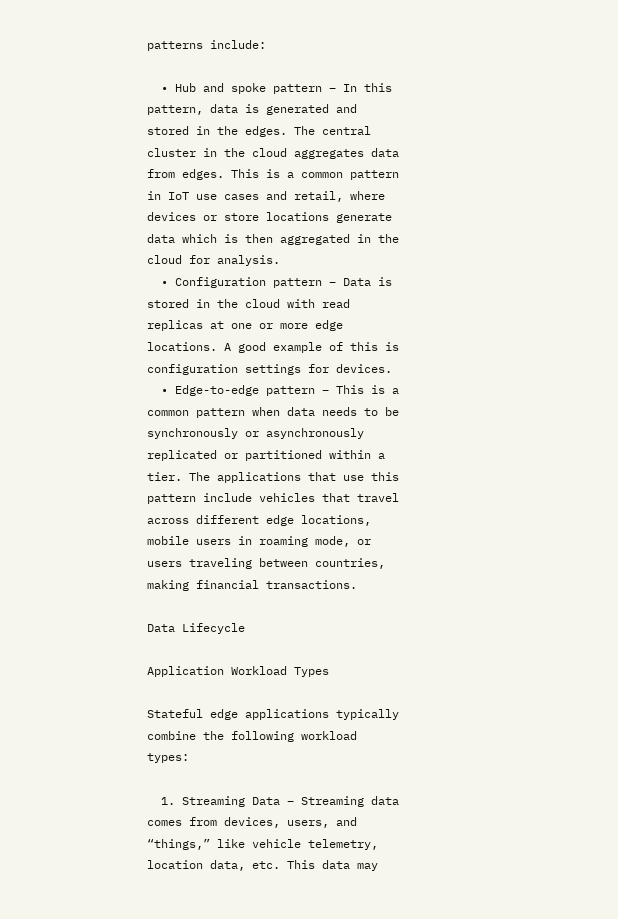patterns include:

  • Hub and spoke pattern – In this pattern, data is generated and stored in the edges. The central cluster in the cloud aggregates data from edges. This is a common pattern in IoT use cases and retail, where devices or store locations generate data which is then aggregated in the cloud for analysis.
  • Configuration pattern – Data is stored in the cloud with read replicas at one or more edge locations. A good example of this is configuration settings for devices.
  • Edge-to-edge pattern – This is a common pattern when data needs to be synchronously or asynchronously replicated or partitioned within a tier. The applications that use this pattern include vehicles that travel across different edge locations, mobile users in roaming mode, or users traveling between countries, making financial transactions.

Data Lifecycle

Application Workload Types

Stateful edge applications typically combine the following workload types:

  1. Streaming Data – Streaming data comes from devices, users, and “things,” like vehicle telemetry, location data, etc. This data may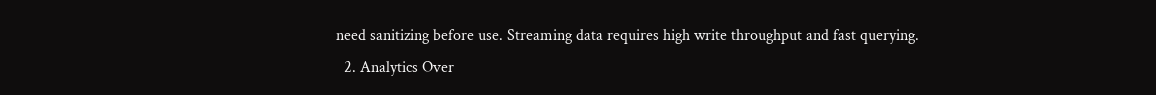need sanitizing before use. Streaming data requires high write throughput and fast querying.
  2. Analytics Over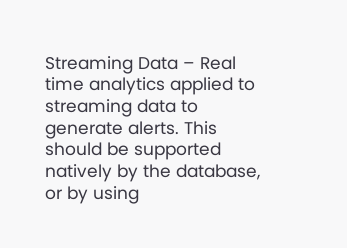Streaming Data – Real time analytics applied to streaming data to generate alerts. This should be supported natively by the database, or by using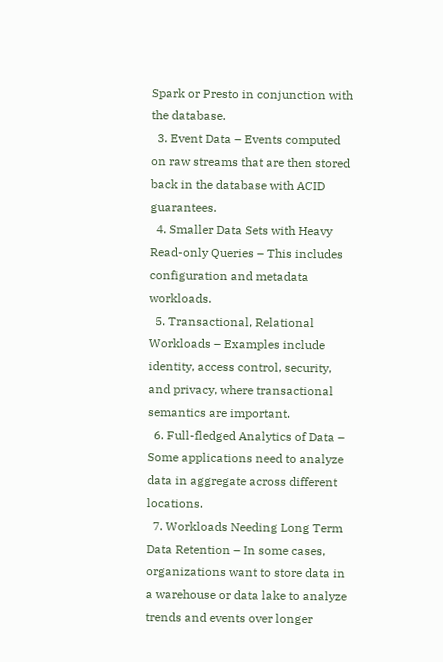Spark or Presto in conjunction with the database.
  3. Event Data – Events computed on raw streams that are then stored back in the database with ACID guarantees.
  4. Smaller Data Sets with Heavy Read-only Queries – This includes configuration and metadata workloads.
  5. Transactional, Relational Workloads – Examples include identity, access control, security, and privacy, where transactional semantics are important.
  6. Full-fledged Analytics of Data – Some applications need to analyze data in aggregate across different locations.
  7. Workloads Needing Long Term Data Retention – In some cases, organizations want to store data in a warehouse or data lake to analyze trends and events over longer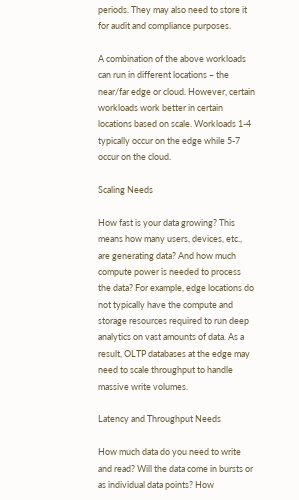periods. They may also need to store it for audit and compliance purposes.

A combination of the above workloads can run in different locations – the near/far edge or cloud. However, certain workloads work better in certain locations based on scale. Workloads 1-4 typically occur on the edge while 5-7 occur on the cloud.

Scaling Needs

How fast is your data growing? This means how many users, devices, etc., are generating data? And how much compute power is needed to process the data? For example, edge locations do not typically have the compute and storage resources required to run deep analytics on vast amounts of data. As a result, OLTP databases at the edge may need to scale throughput to handle massive write volumes.

Latency and Throughput Needs

How much data do you need to write and read? Will the data come in bursts or as individual data points? How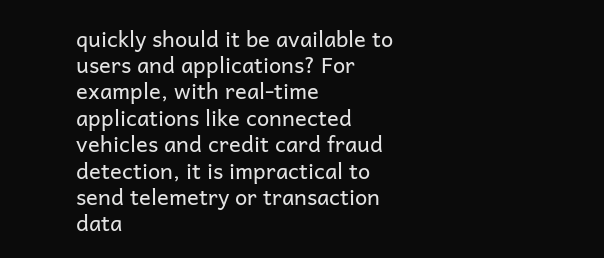quickly should it be available to users and applications? For example, with real-time applications like connected vehicles and credit card fraud detection, it is impractical to send telemetry or transaction data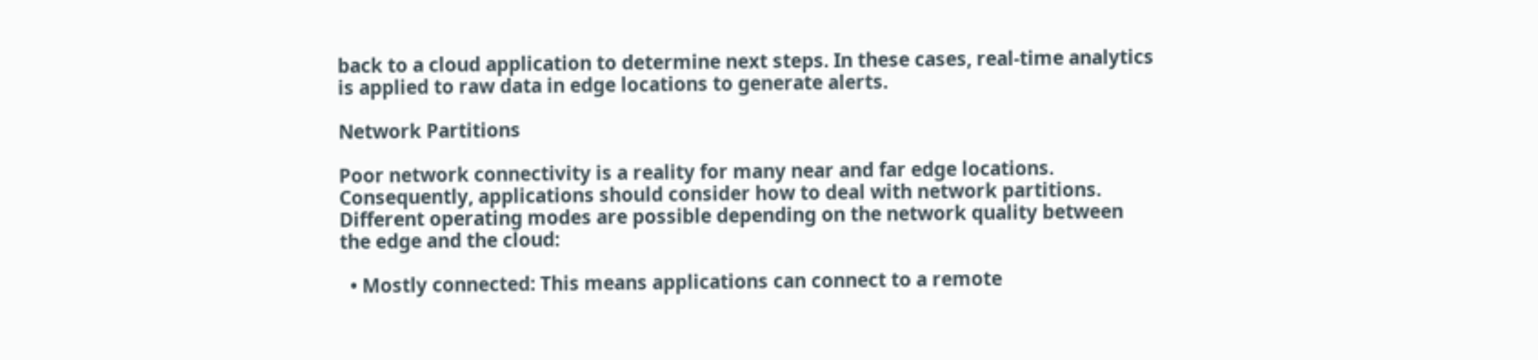back to a cloud application to determine next steps. In these cases, real-time analytics is applied to raw data in edge locations to generate alerts.

Network Partitions

Poor network connectivity is a reality for many near and far edge locations. Consequently, applications should consider how to deal with network partitions. Different operating modes are possible depending on the network quality between the edge and the cloud:

  • Mostly connected: This means applications can connect to a remote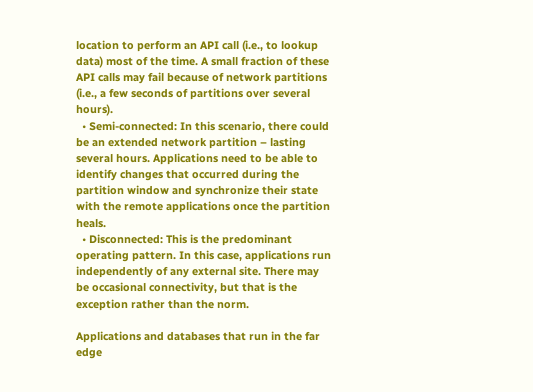location to perform an API call (i.e., to lookup data) most of the time. A small fraction of these API calls may fail because of network partitions (i.e., a few seconds of partitions over several hours).
  • Semi-connected: In this scenario, there could be an extended network partition – lasting several hours. Applications need to be able to identify changes that occurred during the partition window and synchronize their state with the remote applications once the partition heals.
  • Disconnected: This is the predominant operating pattern. In this case, applications run independently of any external site. There may be occasional connectivity, but that is the exception rather than the norm.

Applications and databases that run in the far edge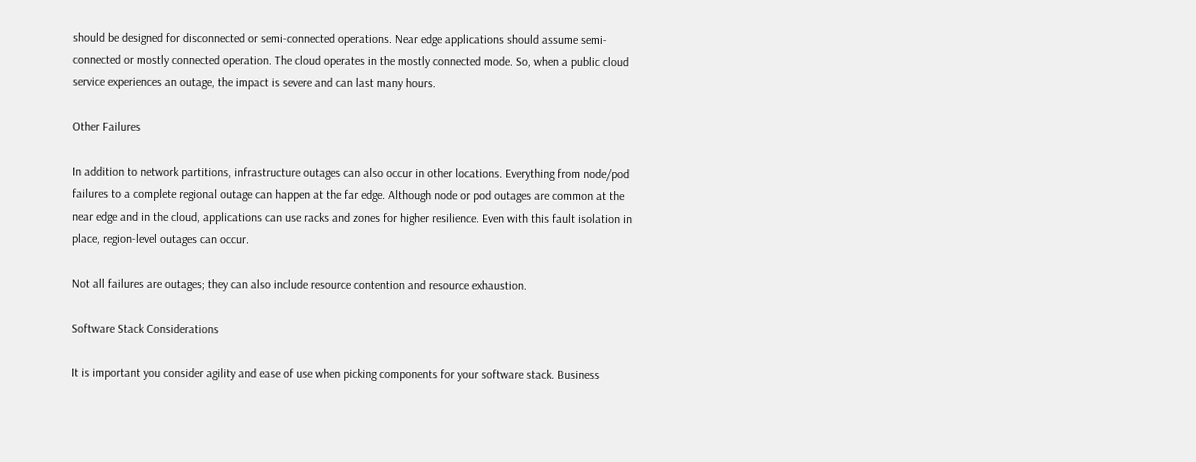should be designed for disconnected or semi-connected operations. Near edge applications should assume semi-connected or mostly connected operation. The cloud operates in the mostly connected mode. So, when a public cloud service experiences an outage, the impact is severe and can last many hours.

Other Failures

In addition to network partitions, infrastructure outages can also occur in other locations. Everything from node/pod failures to a complete regional outage can happen at the far edge. Although node or pod outages are common at the near edge and in the cloud, applications can use racks and zones for higher resilience. Even with this fault isolation in place, region-level outages can occur.

Not all failures are outages; they can also include resource contention and resource exhaustion.

Software Stack Considerations

It is important you consider agility and ease of use when picking components for your software stack. Business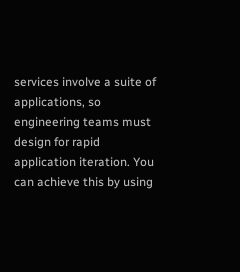services involve a suite of applications, so engineering teams must design for rapid application iteration. You can achieve this by using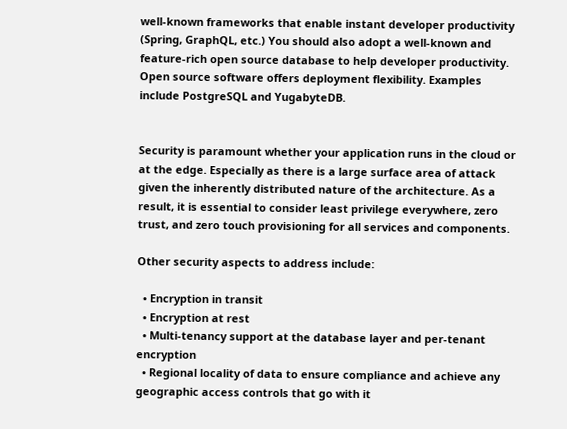well-known frameworks that enable instant developer productivity (Spring, GraphQL, etc.) You should also adopt a well-known and feature-rich open source database to help developer productivity. Open source software offers deployment flexibility. Examples include PostgreSQL and YugabyteDB.


Security is paramount whether your application runs in the cloud or at the edge. Especially as there is a large surface area of attack given the inherently distributed nature of the architecture. As a result, it is essential to consider least privilege everywhere, zero trust, and zero touch provisioning for all services and components.

Other security aspects to address include:

  • Encryption in transit
  • Encryption at rest
  • Multi-tenancy support at the database layer and per-tenant encryption
  • Regional locality of data to ensure compliance and achieve any geographic access controls that go with it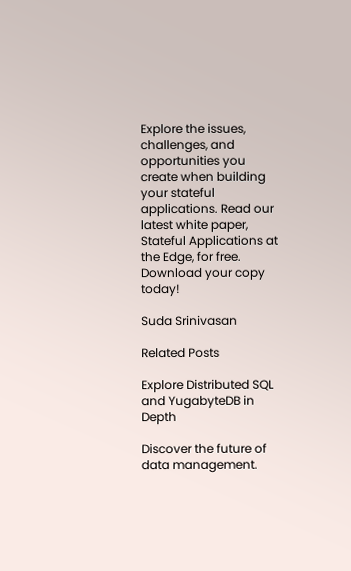Explore the issues, challenges, and opportunities you create when building your stateful applications. Read our latest white paper, Stateful Applications at the Edge, for free. Download your copy today!

Suda Srinivasan

Related Posts

Explore Distributed SQL and YugabyteDB in Depth

Discover the future of data management.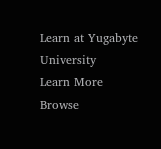Learn at Yugabyte University
Learn More
Browse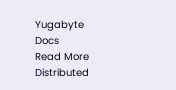Yugabyte Docs
Read More
Distributed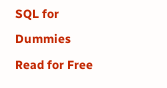SQL for Dummies
Read for Free